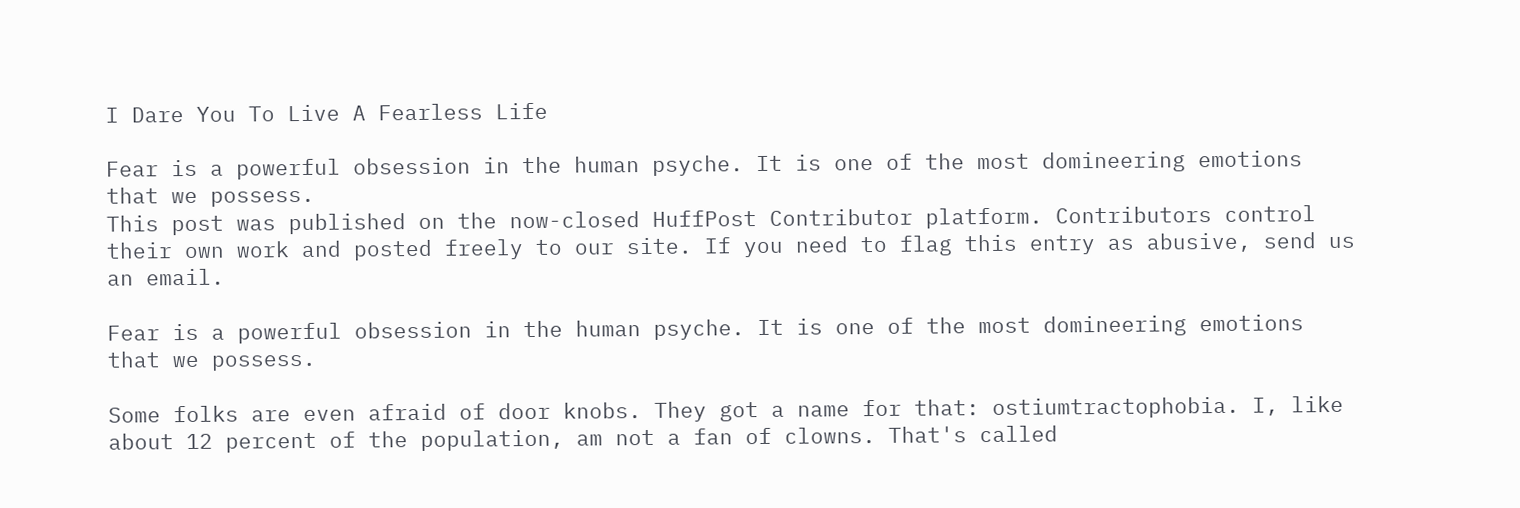I Dare You To Live A Fearless Life

Fear is a powerful obsession in the human psyche. It is one of the most domineering emotions that we possess.
This post was published on the now-closed HuffPost Contributor platform. Contributors control their own work and posted freely to our site. If you need to flag this entry as abusive, send us an email.

Fear is a powerful obsession in the human psyche. It is one of the most domineering emotions that we possess.

Some folks are even afraid of door knobs. They got a name for that: ostiumtractophobia. I, like about 12 percent of the population, am not a fan of clowns. That's called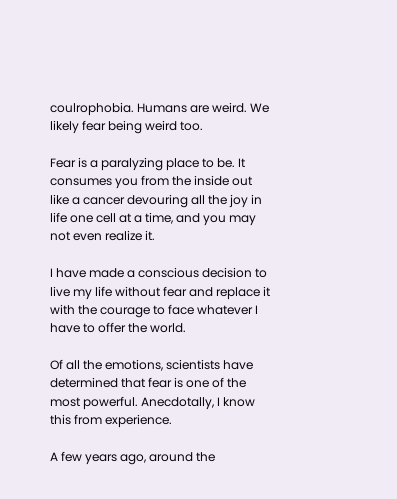coulrophobia. Humans are weird. We likely fear being weird too.

Fear is a paralyzing place to be. It consumes you from the inside out like a cancer devouring all the joy in life one cell at a time, and you may not even realize it.

I have made a conscious decision to live my life without fear and replace it with the courage to face whatever I have to offer the world.

Of all the emotions, scientists have determined that fear is one of the most powerful. Anecdotally, I know this from experience.

A few years ago, around the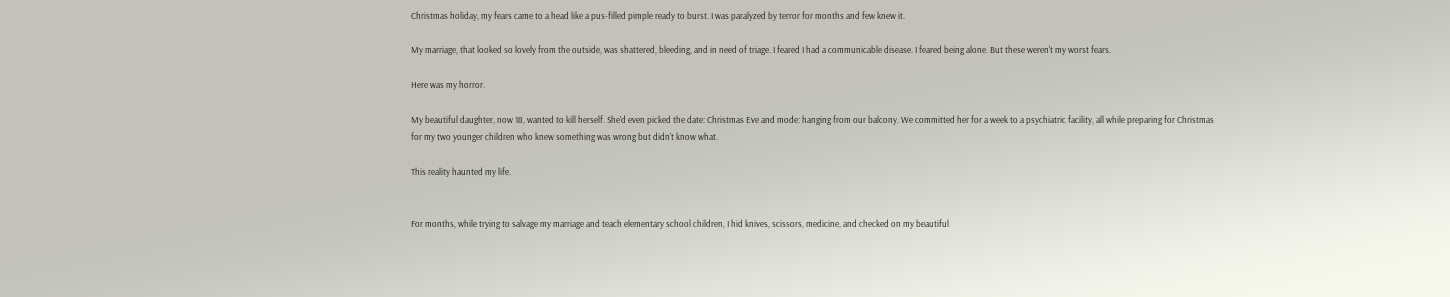Christmas holiday, my fears came to a head like a pus-filled pimple ready to burst. I was paralyzed by terror for months and few knew it.

My marriage, that looked so lovely from the outside, was shattered, bleeding, and in need of triage. I feared I had a communicable disease. I feared being alone. But these weren't my worst fears.

Here was my horror.

My beautiful daughter, now 18, wanted to kill herself. She'd even picked the date: Christmas Eve and mode: hanging from our balcony. We committed her for a week to a psychiatric facility, all while preparing for Christmas for my two younger children who knew something was wrong but didn't know what.

This reality haunted my life.


For months, while trying to salvage my marriage and teach elementary school children, I hid knives, scissors, medicine, and checked on my beautiful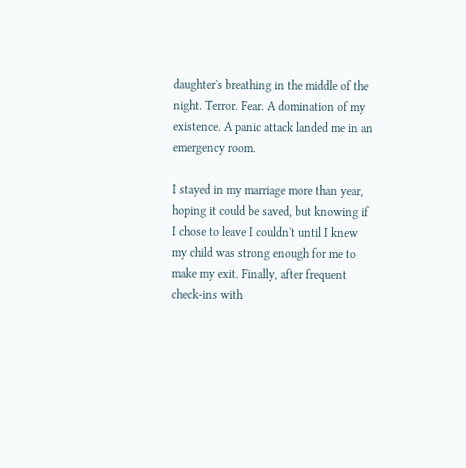daughter's breathing in the middle of the night. Terror. Fear. A domination of my existence. A panic attack landed me in an emergency room.

I stayed in my marriage more than year, hoping it could be saved, but knowing if I chose to leave I couldn't until I knew my child was strong enough for me to make my exit. Finally, after frequent check-ins with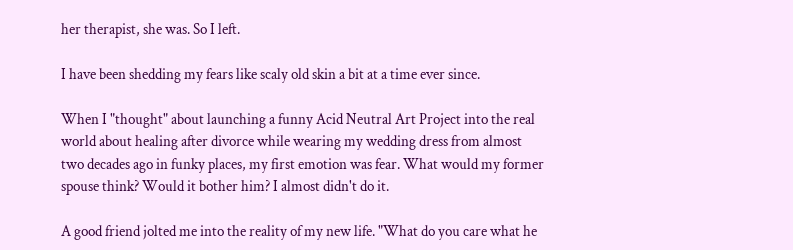her therapist, she was. So I left.

I have been shedding my fears like scaly old skin a bit at a time ever since.

When I "thought" about launching a funny Acid Neutral Art Project into the real world about healing after divorce while wearing my wedding dress from almost two decades ago in funky places, my first emotion was fear. What would my former spouse think? Would it bother him? I almost didn't do it.

A good friend jolted me into the reality of my new life. "What do you care what he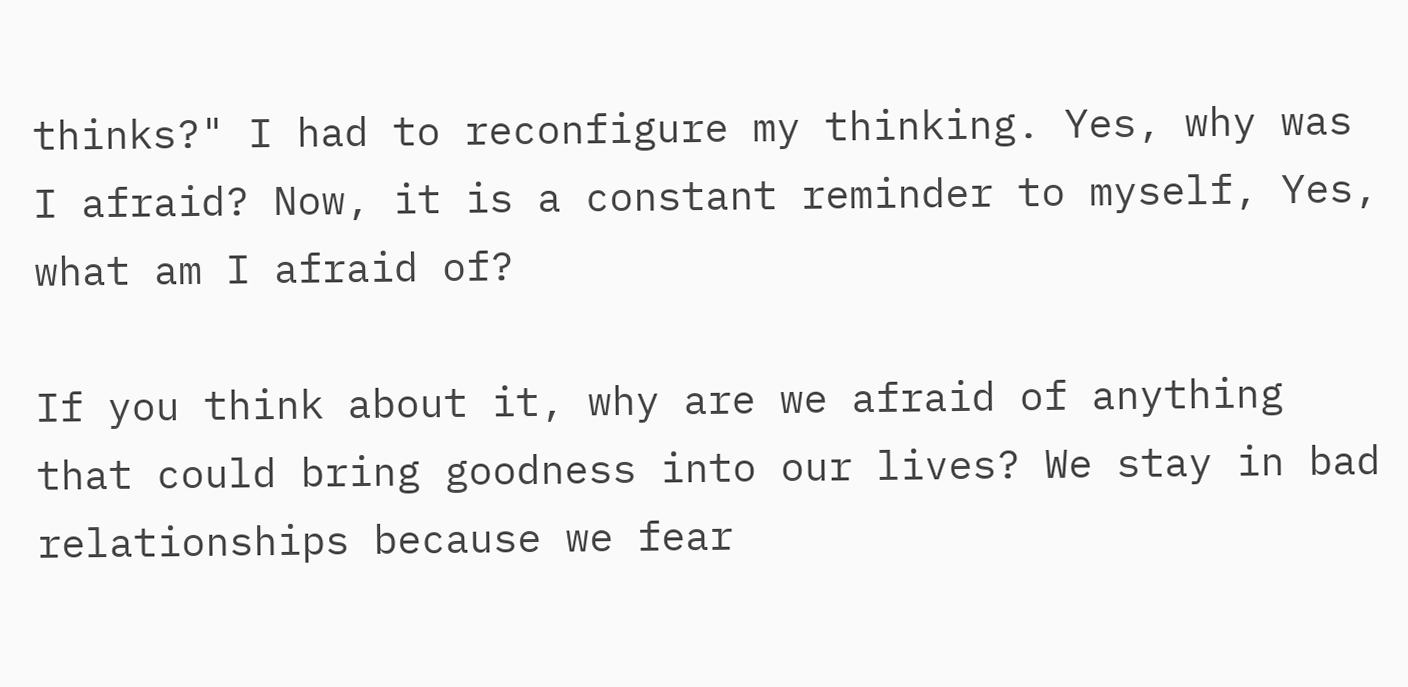thinks?" I had to reconfigure my thinking. Yes, why was I afraid? Now, it is a constant reminder to myself, Yes, what am I afraid of?

If you think about it, why are we afraid of anything that could bring goodness into our lives? We stay in bad relationships because we fear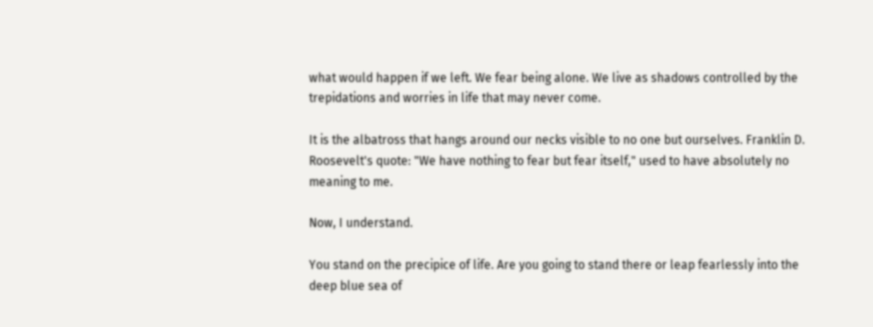what would happen if we left. We fear being alone. We live as shadows controlled by the trepidations and worries in life that may never come.

It is the albatross that hangs around our necks visible to no one but ourselves. Franklin D. Roosevelt's quote: "We have nothing to fear but fear itself," used to have absolutely no meaning to me.

Now, I understand.

You stand on the precipice of life. Are you going to stand there or leap fearlessly into the deep blue sea of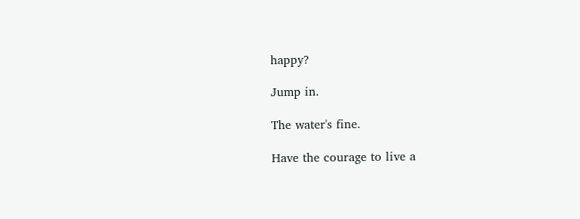happy?

Jump in.

The water's fine.

Have the courage to live a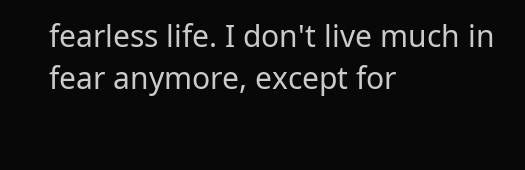fearless life. I don't live much in fear anymore, except for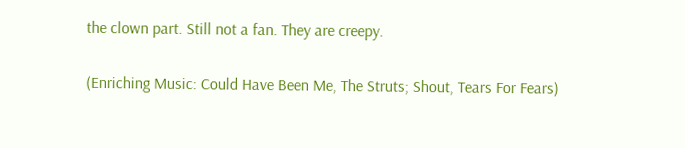the clown part. Still not a fan. They are creepy.

(Enriching Music: Could Have Been Me, The Struts; Shout, Tears For Fears)